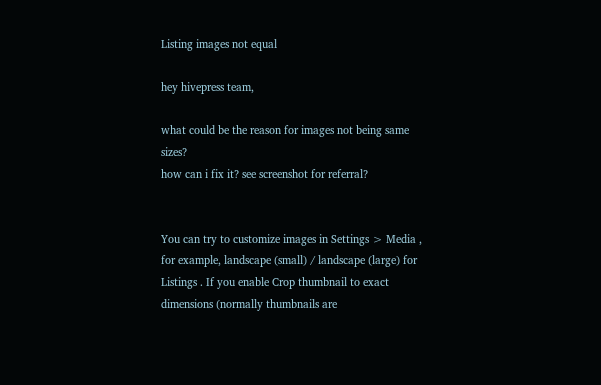Listing images not equal

hey hivepress team,

what could be the reason for images not being same sizes?
how can i fix it? see screenshot for referral?


You can try to customize images in Settings > Media , for example, landscape (small) / landscape (large) for Listings . If you enable Crop thumbnail to exact dimensions (normally thumbnails are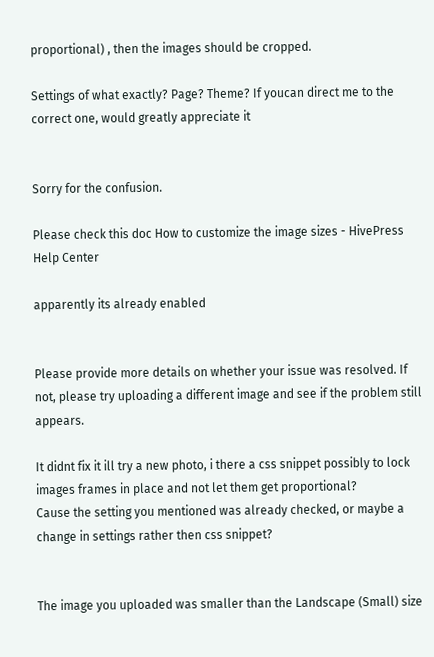proportional) , then the images should be cropped.

Settings of what exactly? Page? Theme? If youcan direct me to the correct one, would greatly appreciate it


Sorry for the confusion.

Please check this doc How to customize the image sizes - HivePress Help Center

apparently its already enabled


Please provide more details on whether your issue was resolved. If not, please try uploading a different image and see if the problem still appears.

It didnt fix it ill try a new photo, i there a css snippet possibly to lock images frames in place and not let them get proportional?
Cause the setting you mentioned was already checked, or maybe a change in settings rather then css snippet?


The image you uploaded was smaller than the Landscape (Small) size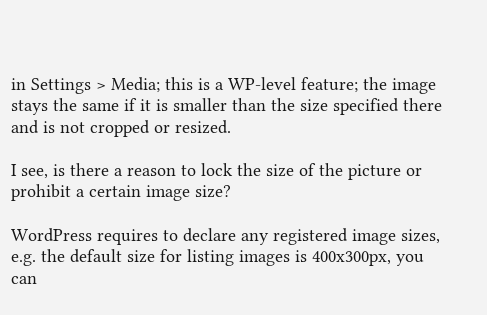in Settings > Media; this is a WP-level feature; the image stays the same if it is smaller than the size specified there and is not cropped or resized.

I see, is there a reason to lock the size of the picture or prohibit a certain image size?

WordPress requires to declare any registered image sizes, e.g. the default size for listing images is 400x300px, you can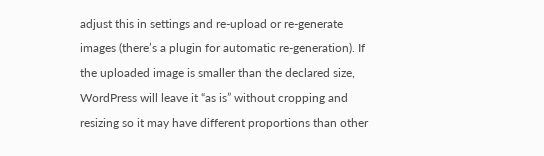adjust this in settings and re-upload or re-generate images (there’s a plugin for automatic re-generation). If the uploaded image is smaller than the declared size, WordPress will leave it “as is” without cropping and resizing so it may have different proportions than other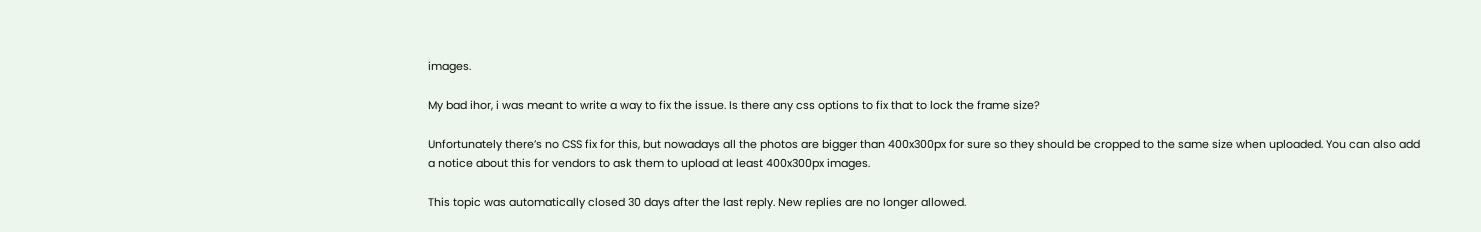images.

My bad ihor, i was meant to write a way to fix the issue. Is there any css options to fix that to lock the frame size?

Unfortunately there’s no CSS fix for this, but nowadays all the photos are bigger than 400x300px for sure so they should be cropped to the same size when uploaded. You can also add a notice about this for vendors to ask them to upload at least 400x300px images.

This topic was automatically closed 30 days after the last reply. New replies are no longer allowed.